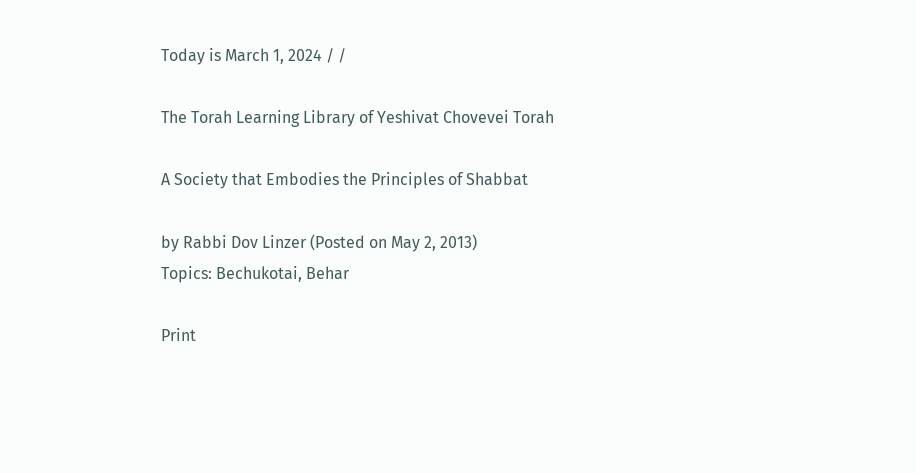Today is March 1, 2024 / /

The Torah Learning Library of Yeshivat Chovevei Torah

A Society that Embodies the Principles of Shabbat

by Rabbi Dov Linzer (Posted on May 2, 2013)
Topics: Bechukotai, Behar

Print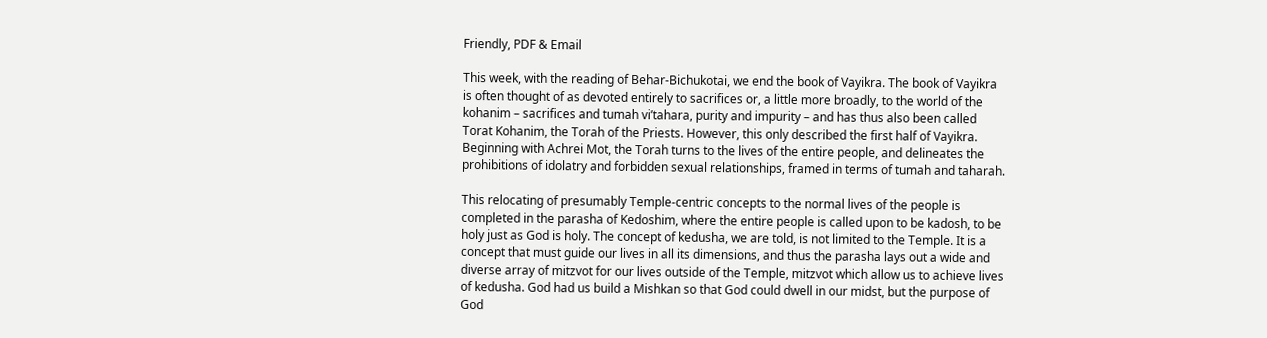Friendly, PDF & Email

This week, with the reading of Behar-Bichukotai, we end the book of Vayikra. The book of Vayikra is often thought of as devoted entirely to sacrifices or, a little more broadly, to the world of the kohanim – sacrifices and tumah vi’tahara, purity and impurity – and has thus also been called Torat Kohanim, the Torah of the Priests. However, this only described the first half of Vayikra. Beginning with Achrei Mot, the Torah turns to the lives of the entire people, and delineates the prohibitions of idolatry and forbidden sexual relationships, framed in terms of tumah and taharah.

This relocating of presumably Temple-centric concepts to the normal lives of the people is completed in the parasha of Kedoshim, where the entire people is called upon to be kadosh, to be holy just as God is holy. The concept of kedusha, we are told, is not limited to the Temple. It is a concept that must guide our lives in all its dimensions, and thus the parasha lays out a wide and diverse array of mitzvot for our lives outside of the Temple, mitzvot which allow us to achieve lives of kedusha. God had us build a Mishkan so that God could dwell in our midst, but the purpose of God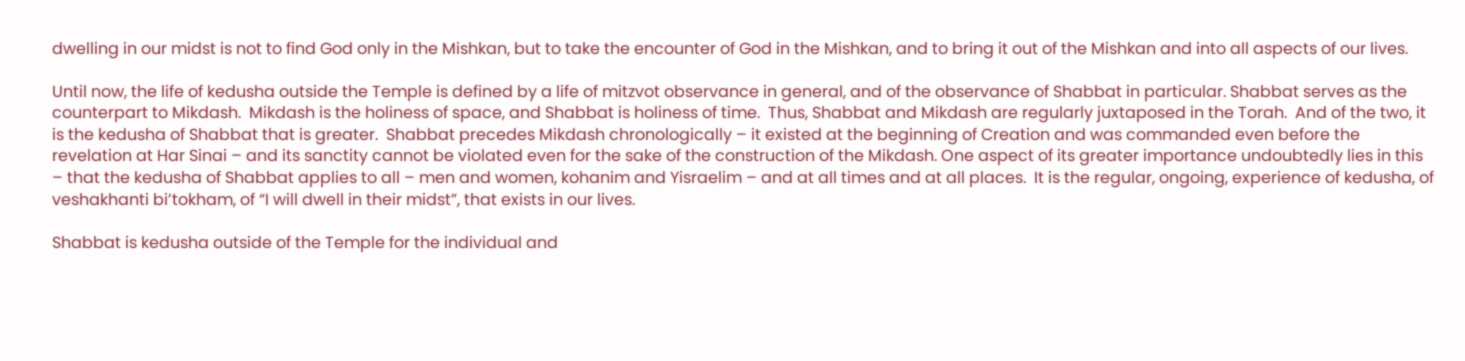dwelling in our midst is not to find God only in the Mishkan, but to take the encounter of God in the Mishkan, and to bring it out of the Mishkan and into all aspects of our lives.

Until now, the life of kedusha outside the Temple is defined by a life of mitzvot observance in general, and of the observance of Shabbat in particular. Shabbat serves as the counterpart to Mikdash.  Mikdash is the holiness of space, and Shabbat is holiness of time.  Thus, Shabbat and Mikdash are regularly juxtaposed in the Torah.  And of the two, it is the kedusha of Shabbat that is greater.  Shabbat precedes Mikdash chronologically – it existed at the beginning of Creation and was commanded even before the revelation at Har Sinai – and its sanctity cannot be violated even for the sake of the construction of the Mikdash. One aspect of its greater importance undoubtedly lies in this – that the kedusha of Shabbat applies to all – men and women, kohanim and Yisraelim – and at all times and at all places.  It is the regular, ongoing, experience of kedusha, of veshakhanti bi’tokham, of “I will dwell in their midst”, that exists in our lives.

Shabbat is kedusha outside of the Temple for the individual and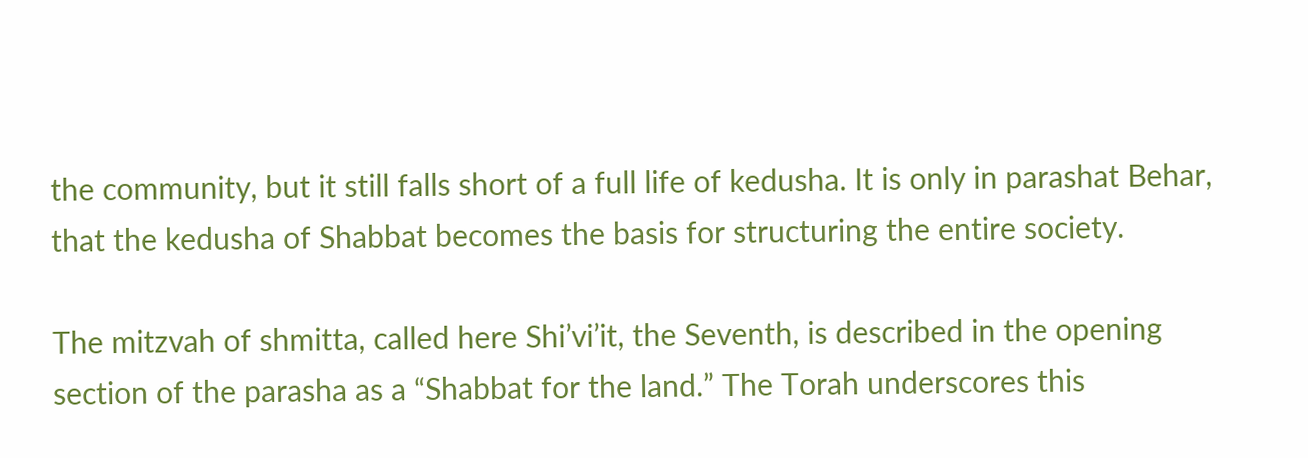the community, but it still falls short of a full life of kedusha. It is only in parashat Behar, that the kedusha of Shabbat becomes the basis for structuring the entire society.

The mitzvah of shmitta, called here Shi’vi’it, the Seventh, is described in the opening section of the parasha as a “Shabbat for the land.” The Torah underscores this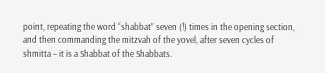point, repeating the word “shabbat” seven (!) times in the opening section, and then commanding the mitzvah of the yovel, after seven cycles of shmitta – it is a Shabbat of the Shabbats.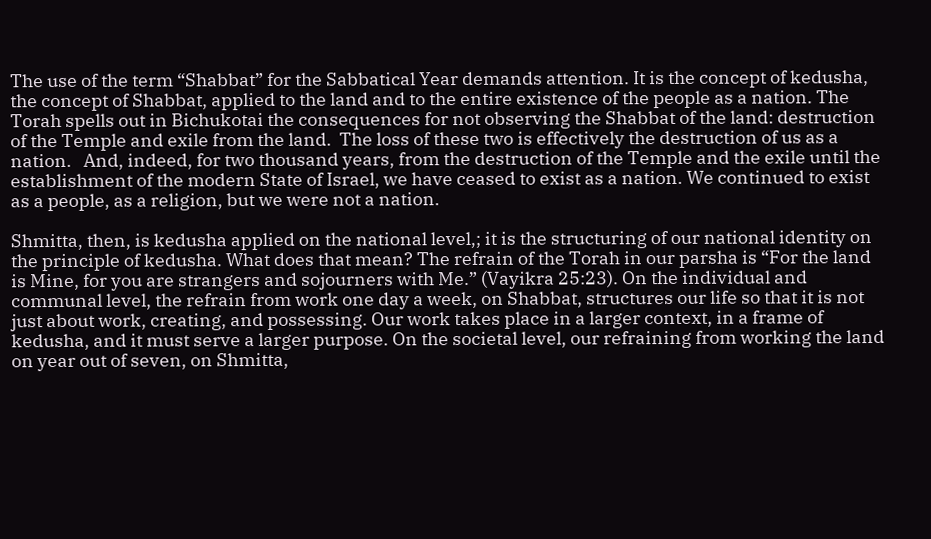The use of the term “Shabbat” for the Sabbatical Year demands attention. It is the concept of kedusha, the concept of Shabbat, applied to the land and to the entire existence of the people as a nation. The Torah spells out in Bichukotai the consequences for not observing the Shabbat of the land: destruction of the Temple and exile from the land.  The loss of these two is effectively the destruction of us as a nation.   And, indeed, for two thousand years, from the destruction of the Temple and the exile until the establishment of the modern State of Israel, we have ceased to exist as a nation. We continued to exist as a people, as a religion, but we were not a nation.

Shmitta, then, is kedusha applied on the national level,; it is the structuring of our national identity on the principle of kedusha. What does that mean? The refrain of the Torah in our parsha is “For the land is Mine, for you are strangers and sojourners with Me.” (Vayikra 25:23). On the individual and communal level, the refrain from work one day a week, on Shabbat, structures our life so that it is not just about work, creating, and possessing. Our work takes place in a larger context, in a frame of kedusha, and it must serve a larger purpose. On the societal level, our refraining from working the land on year out of seven, on Shmitta,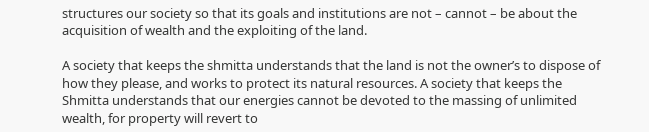structures our society so that its goals and institutions are not – cannot – be about the acquisition of wealth and the exploiting of the land.

A society that keeps the shmitta understands that the land is not the owner’s to dispose of how they please, and works to protect its natural resources. A society that keeps the Shmitta understands that our energies cannot be devoted to the massing of unlimited wealth, for property will revert to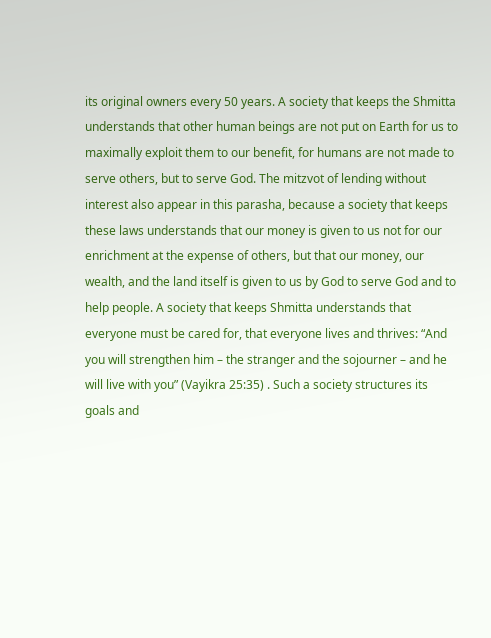its original owners every 50 years. A society that keeps the Shmitta understands that other human beings are not put on Earth for us to maximally exploit them to our benefit, for humans are not made to serve others, but to serve God. The mitzvot of lending without interest also appear in this parasha, because a society that keeps these laws understands that our money is given to us not for our enrichment at the expense of others, but that our money, our wealth, and the land itself is given to us by God to serve God and to help people. A society that keeps Shmitta understands that everyone must be cared for, that everyone lives and thrives: “And you will strengthen him – the stranger and the sojourner – and he will live with you” (Vayikra 25:35) . Such a society structures its goals and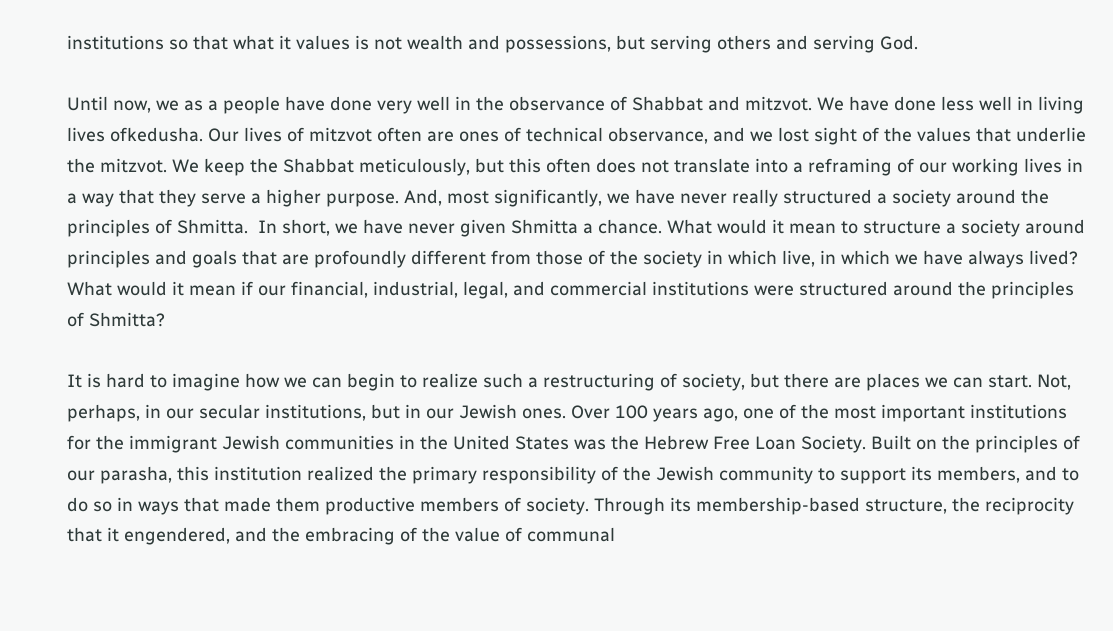institutions so that what it values is not wealth and possessions, but serving others and serving God.

Until now, we as a people have done very well in the observance of Shabbat and mitzvot. We have done less well in living lives ofkedusha. Our lives of mitzvot often are ones of technical observance, and we lost sight of the values that underlie the mitzvot. We keep the Shabbat meticulously, but this often does not translate into a reframing of our working lives in a way that they serve a higher purpose. And, most significantly, we have never really structured a society around the principles of Shmitta.  In short, we have never given Shmitta a chance. What would it mean to structure a society around principles and goals that are profoundly different from those of the society in which live, in which we have always lived? What would it mean if our financial, industrial, legal, and commercial institutions were structured around the principles of Shmitta?

It is hard to imagine how we can begin to realize such a restructuring of society, but there are places we can start. Not, perhaps, in our secular institutions, but in our Jewish ones. Over 100 years ago, one of the most important institutions for the immigrant Jewish communities in the United States was the Hebrew Free Loan Society. Built on the principles of our parasha, this institution realized the primary responsibility of the Jewish community to support its members, and to do so in ways that made them productive members of society. Through its membership-based structure, the reciprocity that it engendered, and the embracing of the value of communal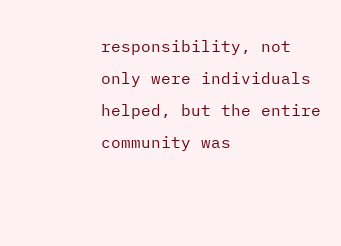responsibility, not only were individuals helped, but the entire community was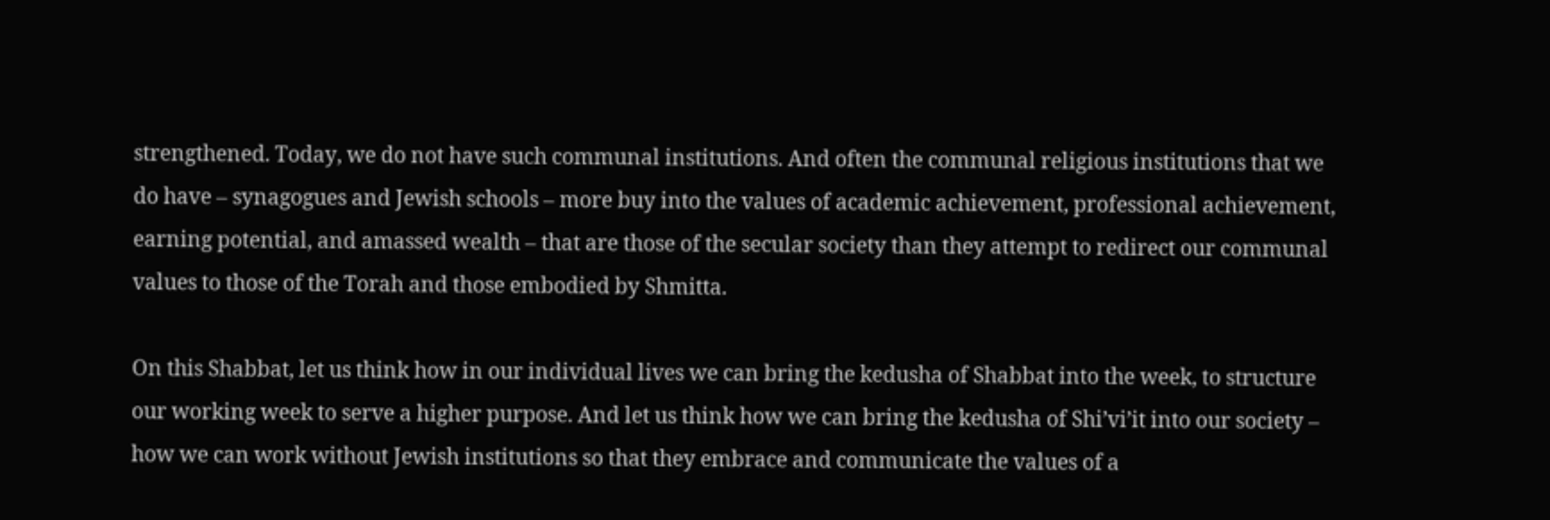strengthened. Today, we do not have such communal institutions. And often the communal religious institutions that we do have – synagogues and Jewish schools – more buy into the values of academic achievement, professional achievement, earning potential, and amassed wealth – that are those of the secular society than they attempt to redirect our communal values to those of the Torah and those embodied by Shmitta.

On this Shabbat, let us think how in our individual lives we can bring the kedusha of Shabbat into the week, to structure our working week to serve a higher purpose. And let us think how we can bring the kedusha of Shi’vi’it into our society – how we can work without Jewish institutions so that they embrace and communicate the values of a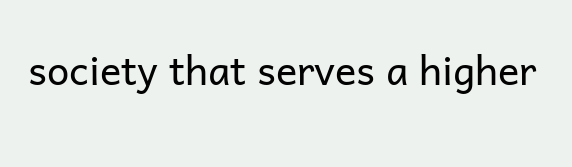society that serves a higher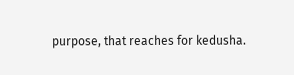purpose, that reaches for kedusha.